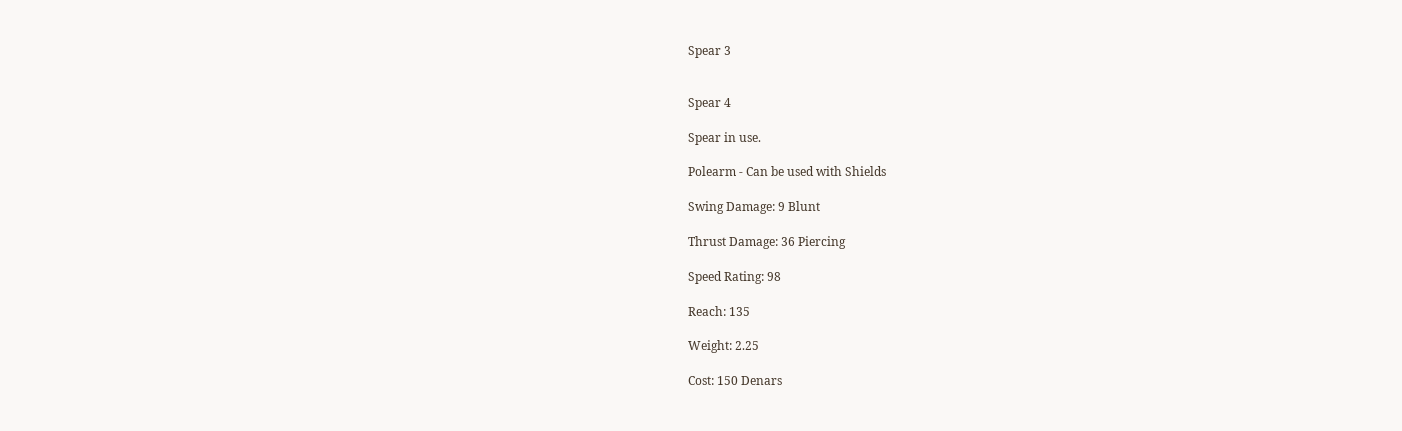Spear 3


Spear 4

Spear in use.

Polearm - Can be used with Shields

Swing Damage: 9 Blunt

Thrust Damage: 36 Piercing

Speed Rating: 98

Reach: 135

Weight: 2.25

Cost: 150 Denars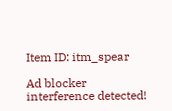Item ID: itm_spear

Ad blocker interference detected!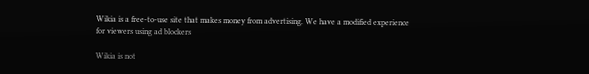Wikia is a free-to-use site that makes money from advertising. We have a modified experience for viewers using ad blockers

Wikia is not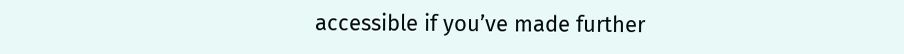accessible if you’ve made further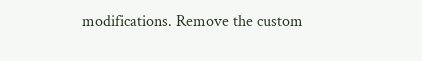modifications. Remove the custom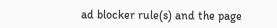ad blocker rule(s) and the page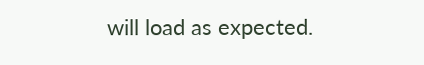will load as expected.